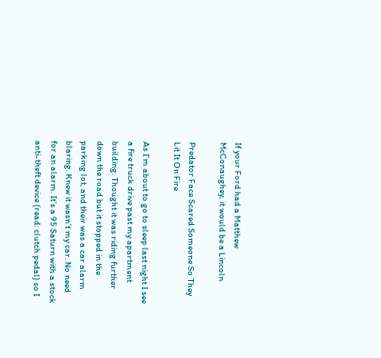If your Ford had a Matthew McConaughey, it would be a Lincoln

Predator Face Scared Someone So They Lit It On Fire

As I’m about to go to sleep last night I see a fire truck drive past my apartment building. Thought it was riding further down the road but it stopped in the parking lot, and their was a car alarm blaring. Knew it wasn’t my car. No need for an alarm. It’s a 95 Saturn with a stock anti-theft device (read: clutch pedal) so I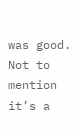was good. Not to mention it’s a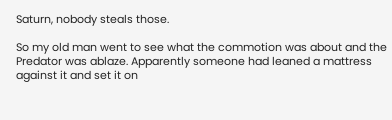Saturn, nobody steals those.

So my old man went to see what the commotion was about and the Predator was ablaze. Apparently someone had leaned a mattress against it and set it on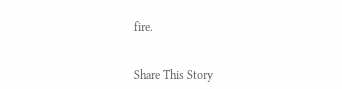fire.


Share This Story